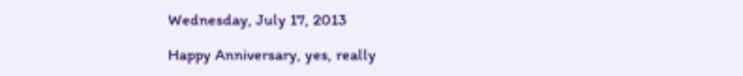Wednesday, July 17, 2013

Happy Anniversary, yes, really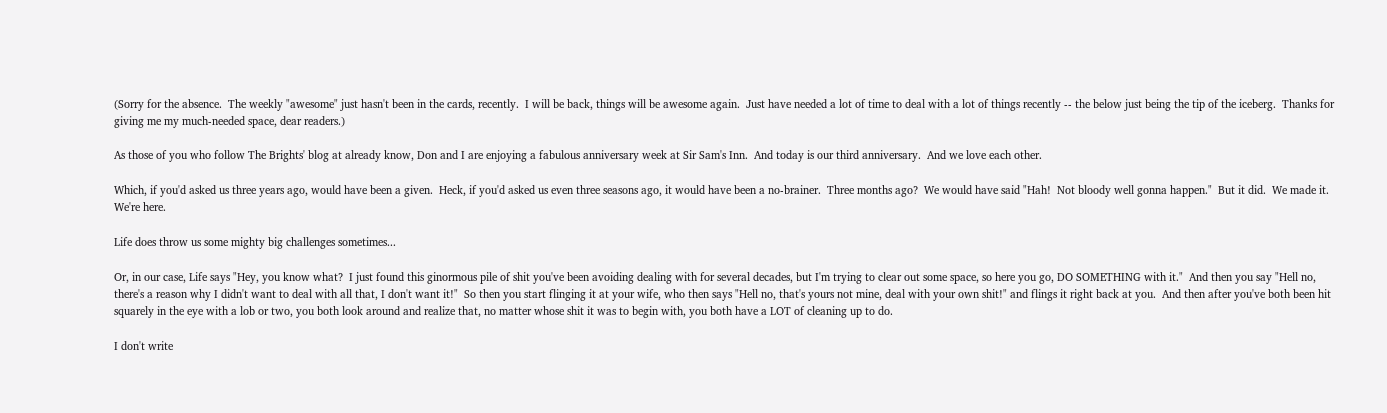(Sorry for the absence.  The weekly "awesome" just hasn't been in the cards, recently.  I will be back, things will be awesome again.  Just have needed a lot of time to deal with a lot of things recently -- the below just being the tip of the iceberg.  Thanks for giving me my much-needed space, dear readers.)

As those of you who follow The Brights' blog at already know, Don and I are enjoying a fabulous anniversary week at Sir Sam's Inn.  And today is our third anniversary.  And we love each other.

Which, if you'd asked us three years ago, would have been a given.  Heck, if you'd asked us even three seasons ago, it would have been a no-brainer.  Three months ago?  We would have said "Hah!  Not bloody well gonna happen."  But it did.  We made it.  We're here.

Life does throw us some mighty big challenges sometimes...

Or, in our case, Life says "Hey, you know what?  I just found this ginormous pile of shit you've been avoiding dealing with for several decades, but I'm trying to clear out some space, so here you go, DO SOMETHING with it."  And then you say "Hell no, there's a reason why I didn't want to deal with all that, I don't want it!"  So then you start flinging it at your wife, who then says "Hell no, that's yours not mine, deal with your own shit!" and flings it right back at you.  And then after you've both been hit squarely in the eye with a lob or two, you both look around and realize that, no matter whose shit it was to begin with, you both have a LOT of cleaning up to do.

I don't write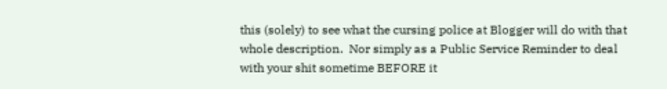this (solely) to see what the cursing police at Blogger will do with that whole description.  Nor simply as a Public Service Reminder to deal with your shit sometime BEFORE it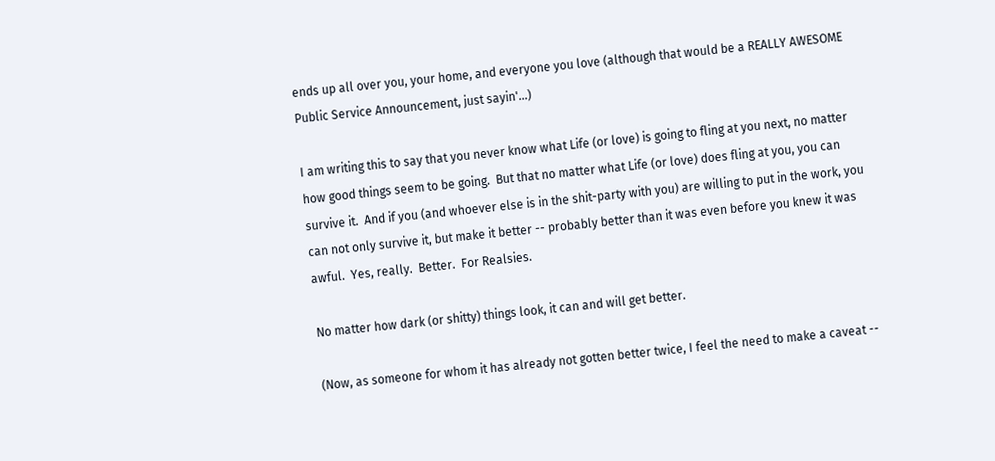ends up all over you, your home, and everyone you love (although that would be a REALLY AWESOME Public Service Announcement, just sayin'...)

I am writing this to say that you never know what Life (or love) is going to fling at you next, no matter how good things seem to be going.  But that no matter what Life (or love) does fling at you, you can survive it.  And if you (and whoever else is in the shit-party with you) are willing to put in the work, you can not only survive it, but make it better -- probably better than it was even before you knew it was awful.  Yes, really.  Better.  For Realsies.

No matter how dark (or shitty) things look, it can and will get better.

(Now, as someone for whom it has already not gotten better twice, I feel the need to make a caveat --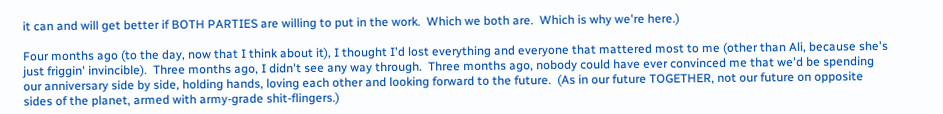it can and will get better if BOTH PARTIES are willing to put in the work.  Which we both are.  Which is why we're here.)

Four months ago (to the day, now that I think about it), I thought I'd lost everything and everyone that mattered most to me (other than Ali, because she's just friggin' invincible).  Three months ago, I didn't see any way through.  Three months ago, nobody could have ever convinced me that we'd be spending our anniversary side by side, holding hands, loving each other and looking forward to the future.  (As in our future TOGETHER, not our future on opposite sides of the planet, armed with army-grade shit-flingers.)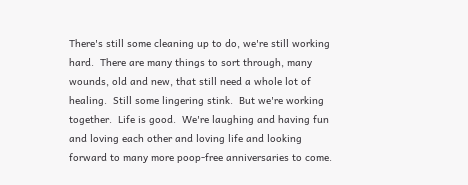There's still some cleaning up to do, we're still working hard.  There are many things to sort through, many wounds, old and new, that still need a whole lot of healing.  Still some lingering stink.  But we're working together.  Life is good.  We're laughing and having fun and loving each other and loving life and looking forward to many more poop-free anniversaries to come.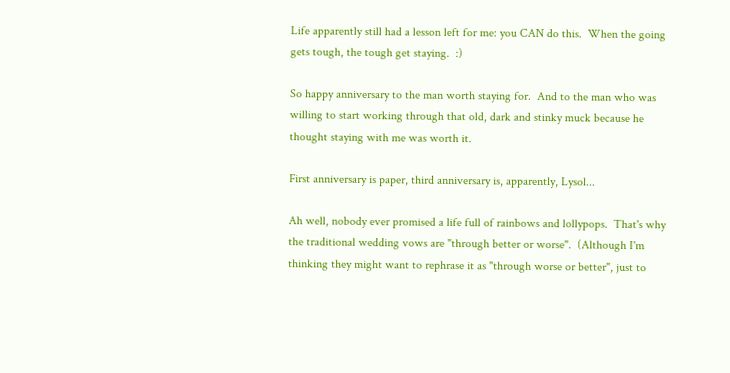Life apparently still had a lesson left for me: you CAN do this.  When the going gets tough, the tough get staying.  :)

So happy anniversary to the man worth staying for.  And to the man who was willing to start working through that old, dark and stinky muck because he thought staying with me was worth it.

First anniversary is paper, third anniversary is, apparently, Lysol...

Ah well, nobody ever promised a life full of rainbows and lollypops.  That's why the traditional wedding vows are "through better or worse".  (Although I'm thinking they might want to rephrase it as "through worse or better", just to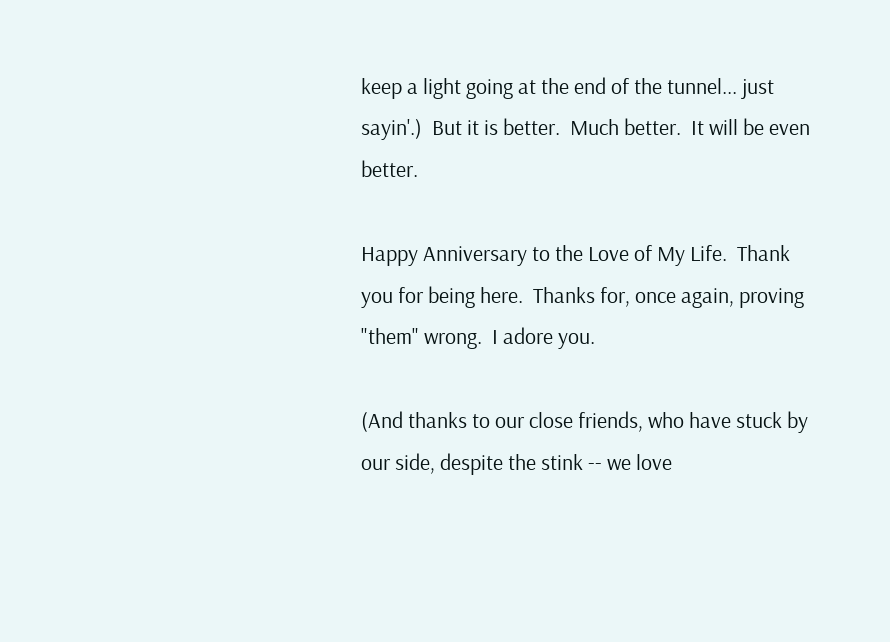keep a light going at the end of the tunnel... just sayin'.)  But it is better.  Much better.  It will be even better.

Happy Anniversary to the Love of My Life.  Thank you for being here.  Thanks for, once again, proving "them" wrong.  I adore you.

(And thanks to our close friends, who have stuck by our side, despite the stink -- we love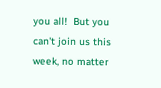you all!  But you can't join us this week, no matter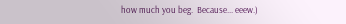how much you beg.  Because... eeew.)